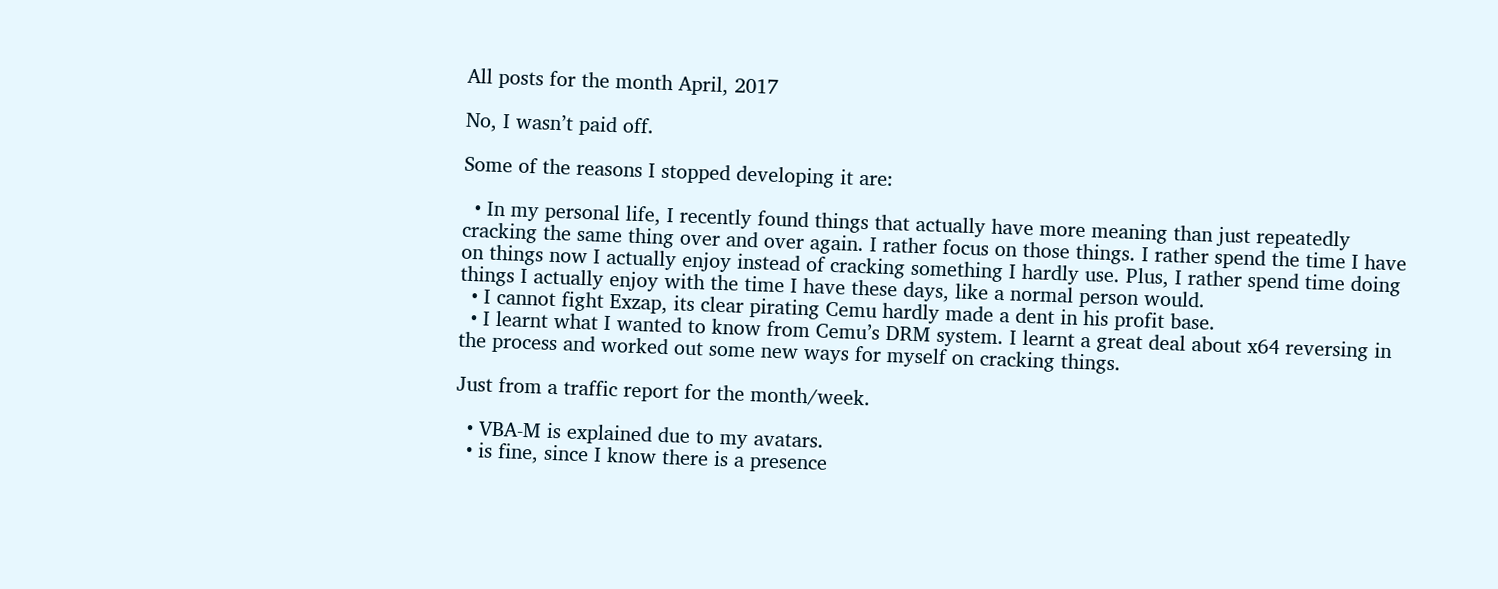All posts for the month April, 2017

No, I wasn’t paid off.

Some of the reasons I stopped developing it are:

  • In my personal life, I recently found things that actually have more meaning than just repeatedly cracking the same thing over and over again. I rather focus on those things. I rather spend the time I have on things now I actually enjoy instead of cracking something I hardly use. Plus, I rather spend time doing things I actually enjoy with the time I have these days, like a normal person would.
  • I cannot fight Exzap, its clear pirating Cemu hardly made a dent in his profit base.
  • I learnt what I wanted to know from Cemu’s DRM system. I learnt a great deal about x64 reversing in the process and worked out some new ways for myself on cracking things.

Just from a traffic report for the month/week.

  • VBA-M is explained due to my avatars.
  • is fine, since I know there is a presence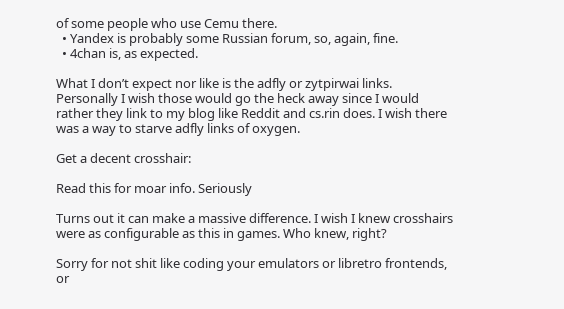of some people who use Cemu there.
  • Yandex is probably some Russian forum, so, again, fine.
  • 4chan is, as expected.

What I don’t expect nor like is the adfly or zytpirwai links. Personally I wish those would go the heck away since I would rather they link to my blog like Reddit and cs.rin does. I wish there was a way to starve adfly links of oxygen.

Get a decent crosshair:

Read this for moar info. Seriously

Turns out it can make a massive difference. I wish I knew crosshairs were as configurable as this in games. Who knew, right?

Sorry for not shit like coding your emulators or libretro frontends, or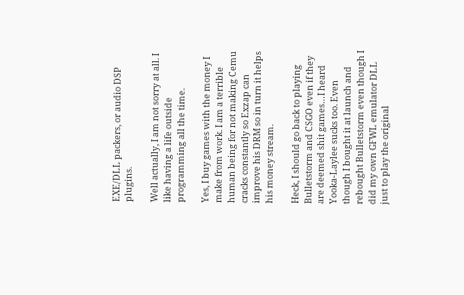EXE/DLL packers, or audio DSP plugins.

Well actually, I am not sorry at all. I like having a life outside programming all the time.

Yes, I buy games with the money I make from work. I am a terrible human being for not making Cemu cracks constantly so Exzap can improve his DRM so in turn it helps his money stream.

Heck, I should go back to playing Bulletstorm and CSGO even if they are deemed shit games…I heard Yooka-Laylee sucks too. Even though I bought it at launch and rebought Bulletstorm even though I did my own GFWL emulator DLL just to play the original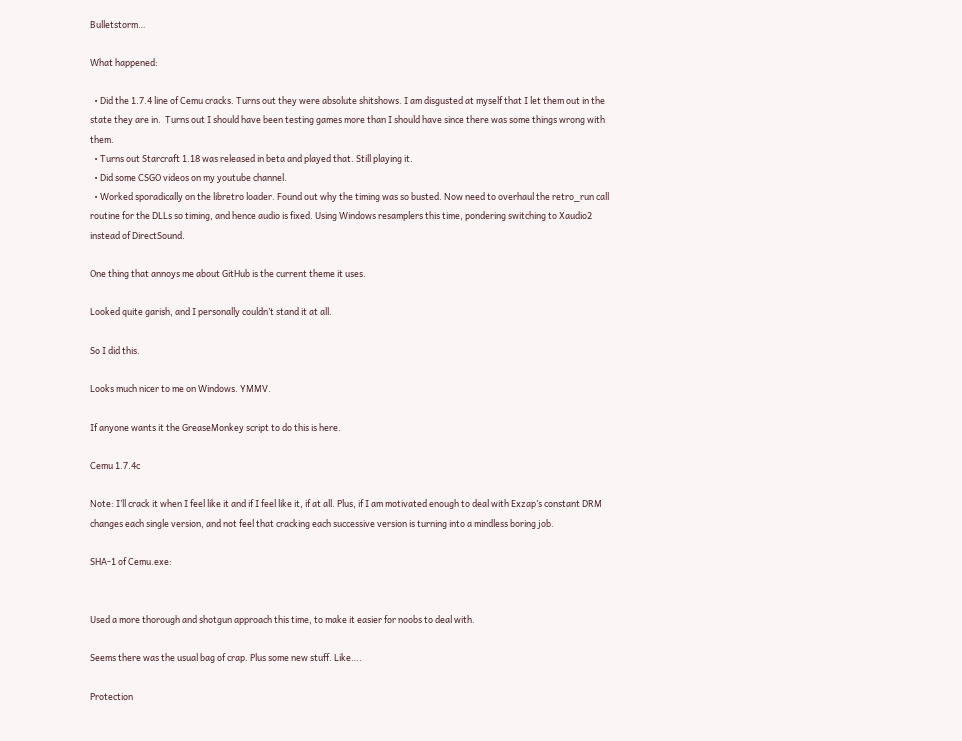Bulletstorm…

What happened:

  • Did the 1.7.4 line of Cemu cracks. Turns out they were absolute shitshows. I am disgusted at myself that I let them out in the state they are in.  Turns out I should have been testing games more than I should have since there was some things wrong with them.
  • Turns out Starcraft 1.18 was released in beta and played that. Still playing it.
  • Did some CSGO videos on my youtube channel.
  • Worked sporadically on the libretro loader. Found out why the timing was so busted. Now need to overhaul the retro_run call routine for the DLLs so timing, and hence audio is fixed. Using Windows resamplers this time, pondering switching to Xaudio2 instead of DirectSound.

One thing that annoys me about GitHub is the current theme it uses.

Looked quite garish, and I personally couldn’t stand it at all.

So I did this.

Looks much nicer to me on Windows. YMMV.

If anyone wants it the GreaseMonkey script to do this is here.

Cemu 1.7.4c

Note: I’ll crack it when I feel like it and if I feel like it, if at all. Plus, if I am motivated enough to deal with Exzap’s constant DRM changes each single version, and not feel that cracking each successive version is turning into a mindless boring job.

SHA-1 of Cemu.exe:


Used a more thorough and shotgun approach this time, to make it easier for noobs to deal with.

Seems there was the usual bag of crap. Plus some new stuff. Like….

Protection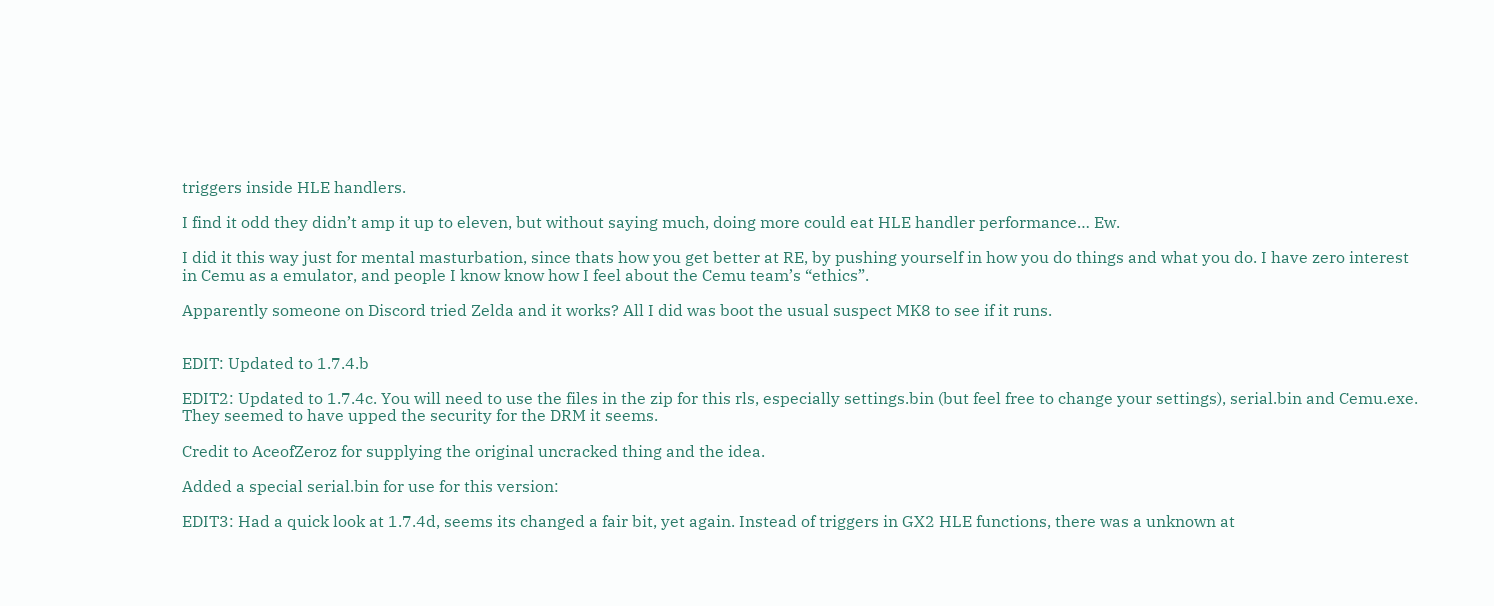triggers inside HLE handlers.

I find it odd they didn’t amp it up to eleven, but without saying much, doing more could eat HLE handler performance… Ew.

I did it this way just for mental masturbation, since thats how you get better at RE, by pushing yourself in how you do things and what you do. I have zero interest in Cemu as a emulator, and people I know know how I feel about the Cemu team’s “ethics”.

Apparently someone on Discord tried Zelda and it works? All I did was boot the usual suspect MK8 to see if it runs.


EDIT: Updated to 1.7.4.b

EDIT2: Updated to 1.7.4c. You will need to use the files in the zip for this rls, especially settings.bin (but feel free to change your settings), serial.bin and Cemu.exe. They seemed to have upped the security for the DRM it seems.

Credit to AceofZeroz for supplying the original uncracked thing and the idea.

Added a special serial.bin for use for this version:

EDIT3: Had a quick look at 1.7.4d, seems its changed a fair bit, yet again. Instead of triggers in GX2 HLE functions, there was a unknown at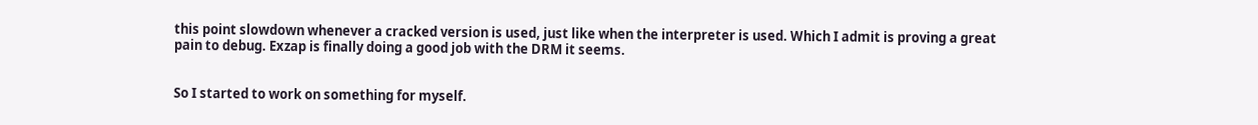this point slowdown whenever a cracked version is used, just like when the interpreter is used. Which I admit is proving a great pain to debug. Exzap is finally doing a good job with the DRM it seems.


So I started to work on something for myself.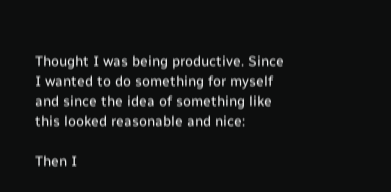Thought I was being productive. Since I wanted to do something for myself and since the idea of something like this looked reasonable and nice:

Then I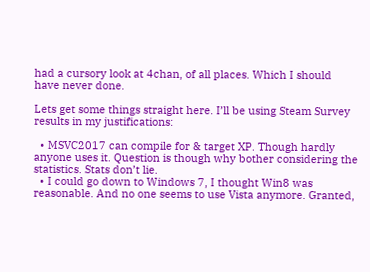had a cursory look at 4chan, of all places. Which I should have never done.

Lets get some things straight here. I’ll be using Steam Survey results in my justifications:

  • MSVC2017 can compile for & target XP. Though hardly anyone uses it. Question is though why bother considering the statistics. Stats don’t lie.
  • I could go down to Windows 7, I thought Win8 was reasonable. And no one seems to use Vista anymore. Granted,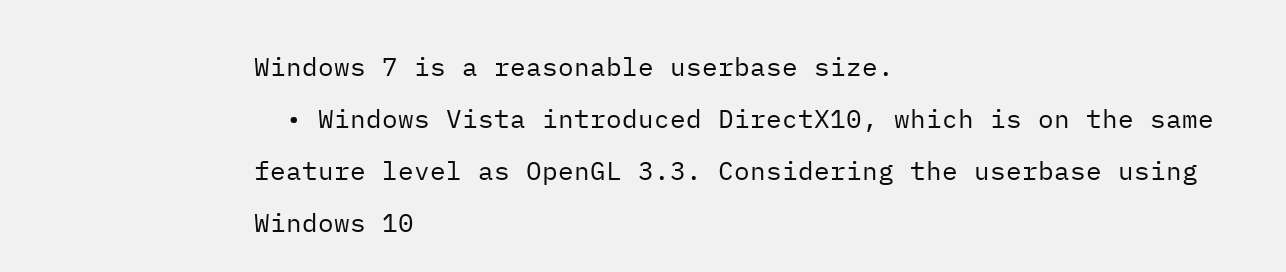Windows 7 is a reasonable userbase size.
  • Windows Vista introduced DirectX10, which is on the same feature level as OpenGL 3.3. Considering the userbase using Windows 10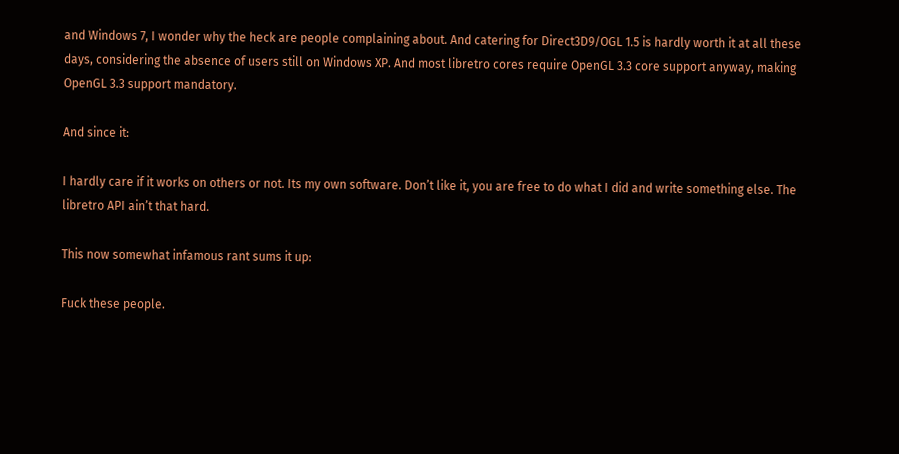and Windows 7, I wonder why the heck are people complaining about. And catering for Direct3D9/OGL 1.5 is hardly worth it at all these days, considering the absence of users still on Windows XP. And most libretro cores require OpenGL 3.3 core support anyway, making OpenGL 3.3 support mandatory.

And since it:

I hardly care if it works on others or not. Its my own software. Don’t like it, you are free to do what I did and write something else. The libretro API ain’t that hard.

This now somewhat infamous rant sums it up:

Fuck these people.